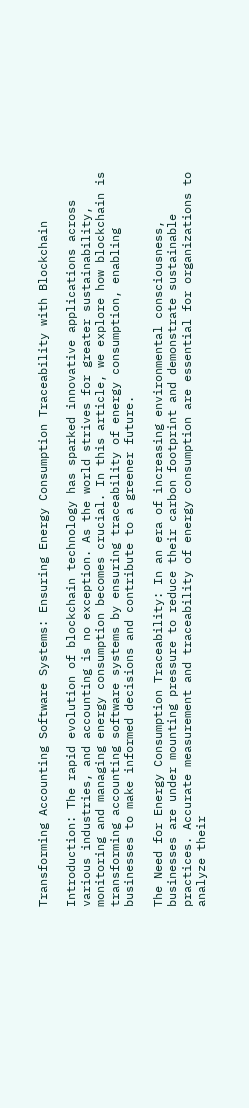Transforming Accounting Software Systems: Ensuring Energy Consumption Traceability with Blockchain

Introduction: The rapid evolution of blockchain technology has sparked innovative applications across various industries, and accounting is no exception. As the world strives for greater sustainability, monitoring and managing energy consumption becomes crucial. In this article, we explore how blockchain is transforming accounting software systems by ensuring traceability of energy consumption, enabling businesses to make informed decisions and contribute to a greener future.

The Need for Energy Consumption Traceability: In an era of increasing environmental consciousness, businesses are under mounting pressure to reduce their carbon footprint and demonstrate sustainable practices. Accurate measurement and traceability of energy consumption are essential for organizations to analyze their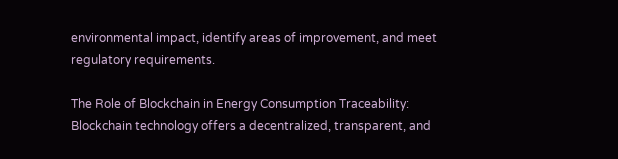environmental impact, identify areas of improvement, and meet regulatory requirements.

The Role of Blockchain in Energy Consumption Traceability: Blockchain technology offers a decentralized, transparent, and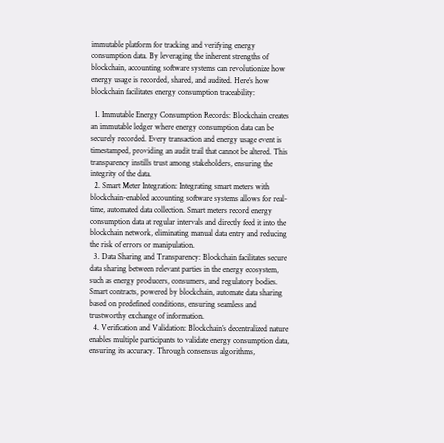immutable platform for tracking and verifying energy consumption data. By leveraging the inherent strengths of blockchain, accounting software systems can revolutionize how energy usage is recorded, shared, and audited. Here’s how blockchain facilitates energy consumption traceability:

  1. Immutable Energy Consumption Records: Blockchain creates an immutable ledger where energy consumption data can be securely recorded. Every transaction and energy usage event is timestamped, providing an audit trail that cannot be altered. This transparency instills trust among stakeholders, ensuring the integrity of the data.
  2. Smart Meter Integration: Integrating smart meters with blockchain-enabled accounting software systems allows for real-time, automated data collection. Smart meters record energy consumption data at regular intervals and directly feed it into the blockchain network, eliminating manual data entry and reducing the risk of errors or manipulation.
  3. Data Sharing and Transparency: Blockchain facilitates secure data sharing between relevant parties in the energy ecosystem, such as energy producers, consumers, and regulatory bodies. Smart contracts, powered by blockchain, automate data sharing based on predefined conditions, ensuring seamless and trustworthy exchange of information.
  4. Verification and Validation: Blockchain’s decentralized nature enables multiple participants to validate energy consumption data, ensuring its accuracy. Through consensus algorithms,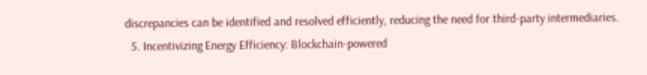discrepancies can be identified and resolved efficiently, reducing the need for third-party intermediaries.
  5. Incentivizing Energy Efficiency: Blockchain-powered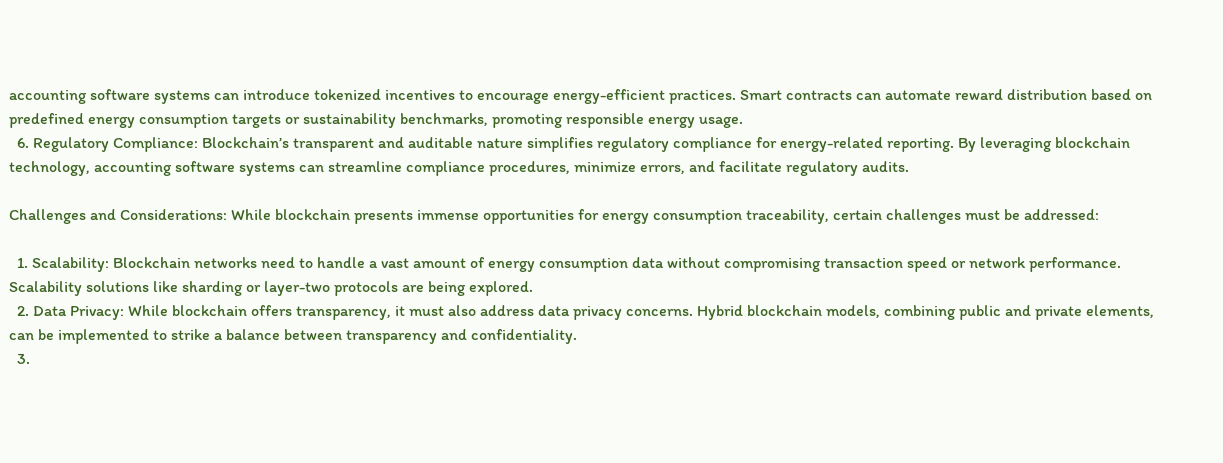accounting software systems can introduce tokenized incentives to encourage energy-efficient practices. Smart contracts can automate reward distribution based on predefined energy consumption targets or sustainability benchmarks, promoting responsible energy usage.
  6. Regulatory Compliance: Blockchain’s transparent and auditable nature simplifies regulatory compliance for energy-related reporting. By leveraging blockchain technology, accounting software systems can streamline compliance procedures, minimize errors, and facilitate regulatory audits.

Challenges and Considerations: While blockchain presents immense opportunities for energy consumption traceability, certain challenges must be addressed:

  1. Scalability: Blockchain networks need to handle a vast amount of energy consumption data without compromising transaction speed or network performance. Scalability solutions like sharding or layer-two protocols are being explored.
  2. Data Privacy: While blockchain offers transparency, it must also address data privacy concerns. Hybrid blockchain models, combining public and private elements, can be implemented to strike a balance between transparency and confidentiality.
  3.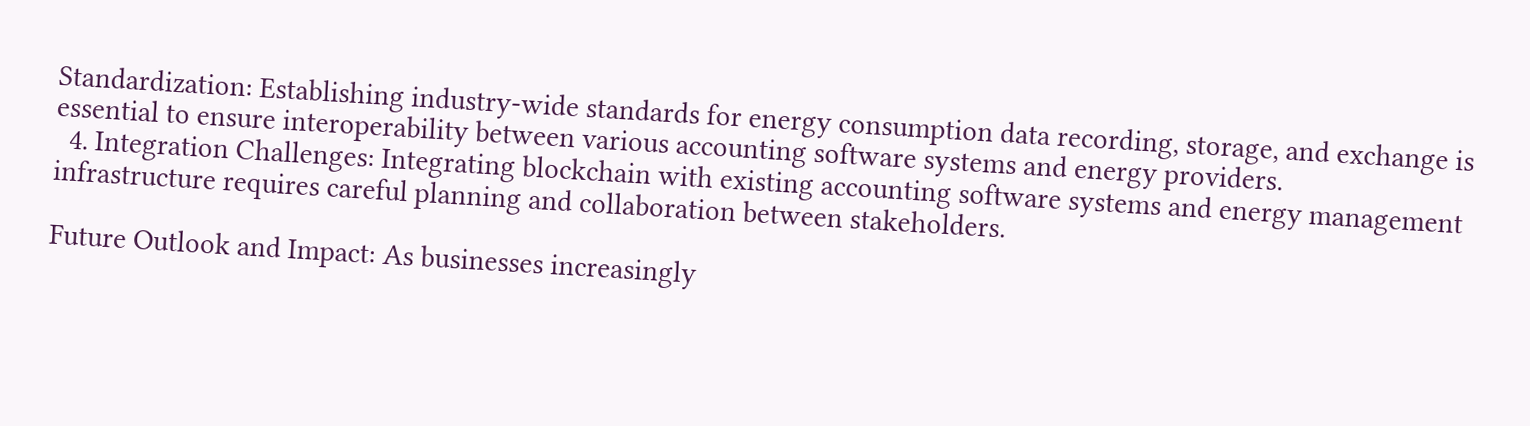Standardization: Establishing industry-wide standards for energy consumption data recording, storage, and exchange is essential to ensure interoperability between various accounting software systems and energy providers.
  4. Integration Challenges: Integrating blockchain with existing accounting software systems and energy management infrastructure requires careful planning and collaboration between stakeholders.

Future Outlook and Impact: As businesses increasingly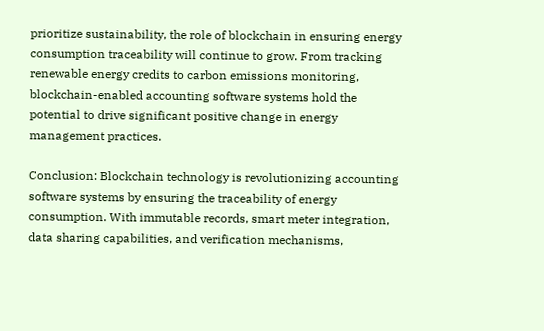prioritize sustainability, the role of blockchain in ensuring energy consumption traceability will continue to grow. From tracking renewable energy credits to carbon emissions monitoring, blockchain-enabled accounting software systems hold the potential to drive significant positive change in energy management practices.

Conclusion: Blockchain technology is revolutionizing accounting software systems by ensuring the traceability of energy consumption. With immutable records, smart meter integration, data sharing capabilities, and verification mechanisms,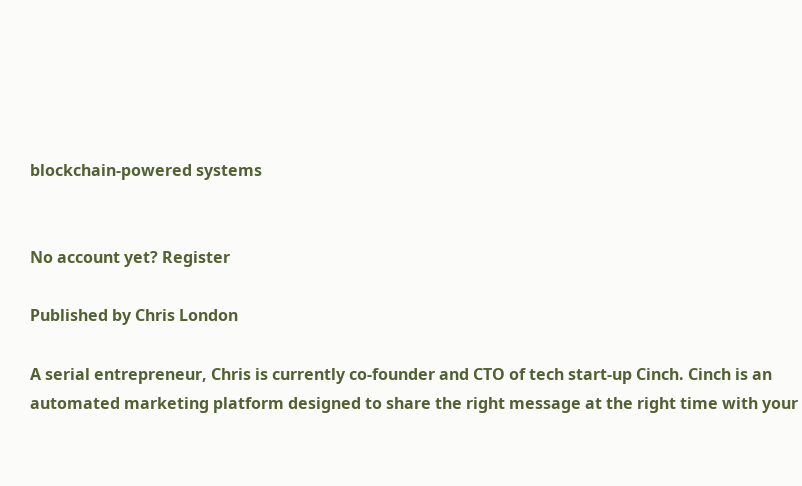blockchain-powered systems


No account yet? Register

Published by Chris London

A serial entrepreneur, Chris is currently co-founder and CTO of tech start-up Cinch. Cinch is an automated marketing platform designed to share the right message at the right time with your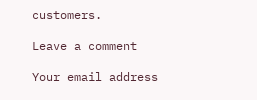customers.

Leave a comment

Your email address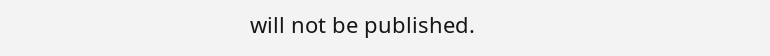will not be published.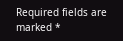Required fields are marked *